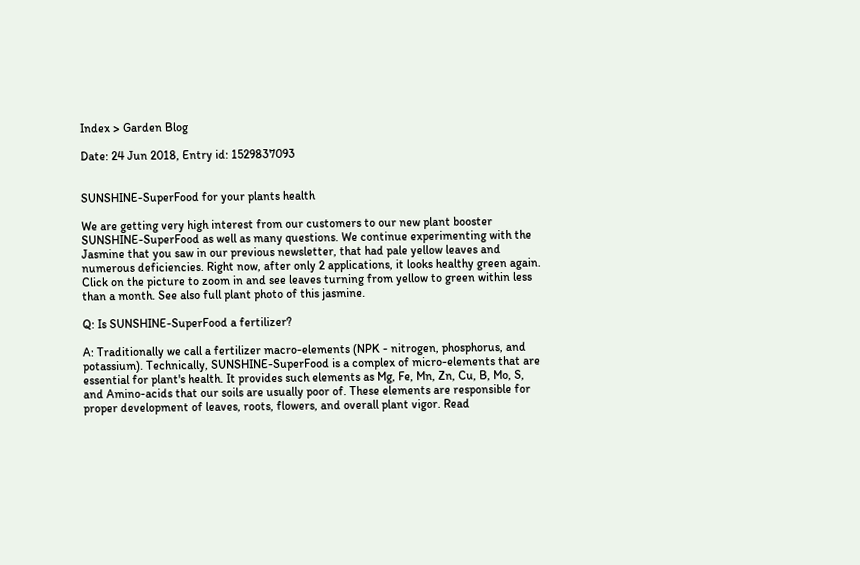Index > Garden Blog

Date: 24 Jun 2018, Entry id: 1529837093


SUNSHINE-SuperFood for your plants health

We are getting very high interest from our customers to our new plant booster SUNSHINE-SuperFood as well as many questions. We continue experimenting with the Jasmine that you saw in our previous newsletter, that had pale yellow leaves and numerous deficiencies. Right now, after only 2 applications, it looks healthy green again. Click on the picture to zoom in and see leaves turning from yellow to green within less than a month. See also full plant photo of this jasmine.

Q: Is SUNSHINE-SuperFood a fertilizer?

A: Traditionally we call a fertilizer macro-elements (NPK - nitrogen, phosphorus, and potassium). Technically, SUNSHINE-SuperFood is a complex of micro-elements that are essential for plant's health. It provides such elements as Mg, Fe, Mn, Zn, Cu, B, Mo, S, and Amino-acids that our soils are usually poor of. These elements are responsible for proper development of leaves, roots, flowers, and overall plant vigor. Read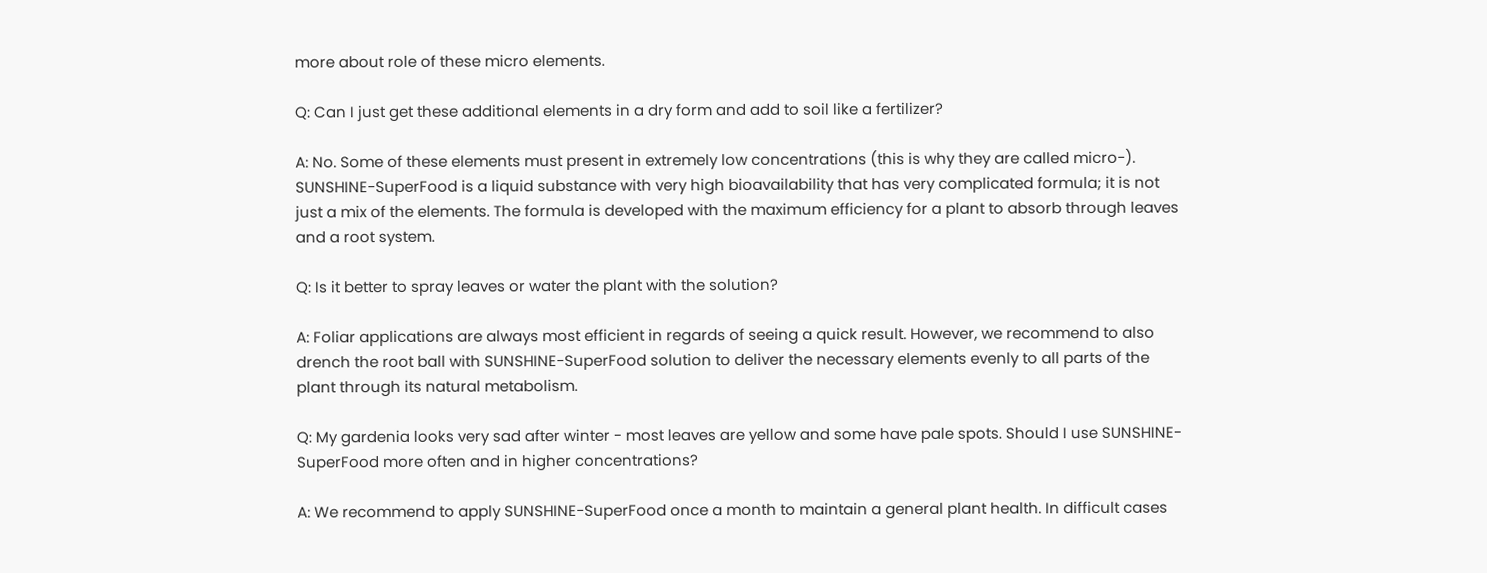more about role of these micro elements.

Q: Can I just get these additional elements in a dry form and add to soil like a fertilizer?

A: No. Some of these elements must present in extremely low concentrations (this is why they are called micro-). SUNSHINE-SuperFood is a liquid substance with very high bioavailability that has very complicated formula; it is not just a mix of the elements. The formula is developed with the maximum efficiency for a plant to absorb through leaves and a root system.

Q: Is it better to spray leaves or water the plant with the solution?

A: Foliar applications are always most efficient in regards of seeing a quick result. However, we recommend to also drench the root ball with SUNSHINE-SuperFood solution to deliver the necessary elements evenly to all parts of the plant through its natural metabolism.

Q: My gardenia looks very sad after winter - most leaves are yellow and some have pale spots. Should I use SUNSHINE-SuperFood more often and in higher concentrations?

A: We recommend to apply SUNSHINE-SuperFood once a month to maintain a general plant health. In difficult cases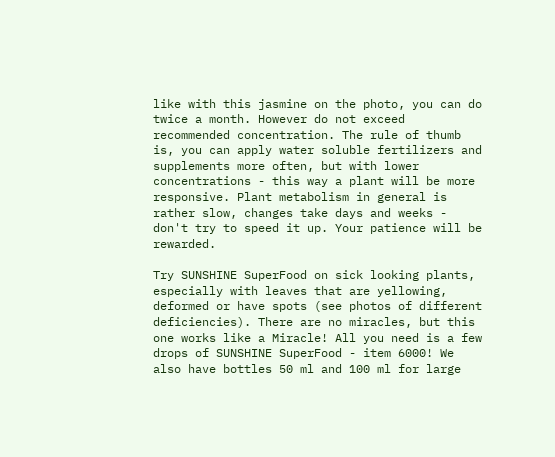like with this jasmine on the photo, you can do twice a month. However do not exceed recommended concentration. The rule of thumb is, you can apply water soluble fertilizers and supplements more often, but with lower concentrations - this way a plant will be more responsive. Plant metabolism in general is rather slow, changes take days and weeks - don't try to speed it up. Your patience will be rewarded.

Try SUNSHINE SuperFood on sick looking plants, especially with leaves that are yellowing, deformed or have spots (see photos of different deficiencies). There are no miracles, but this one works like a Miracle! All you need is a few drops of SUNSHINE SuperFood - item 6000! We also have bottles 50 ml and 100 ml for large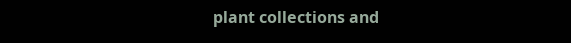plant collections and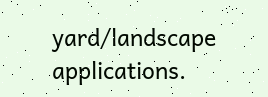yard/landscape applications.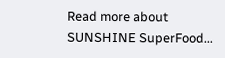Read more about SUNSHINE SuperFood...